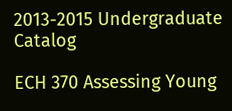2013-2015 Undergraduate Catalog

ECH 370 Assessing Young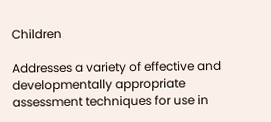Children

Addresses a variety of effective and developmentally appropriate assessment techniques for use in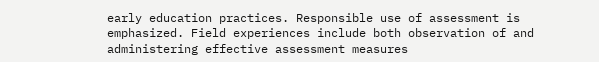early education practices. Responsible use of assessment is emphasized. Field experiences include both observation of and administering effective assessment measures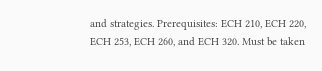and strategies. Prerequisites: ECH 210, ECH 220, ECH 253, ECH 260, and ECH 320. Must be taken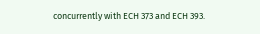concurrently with ECH 373 and ECH 393.